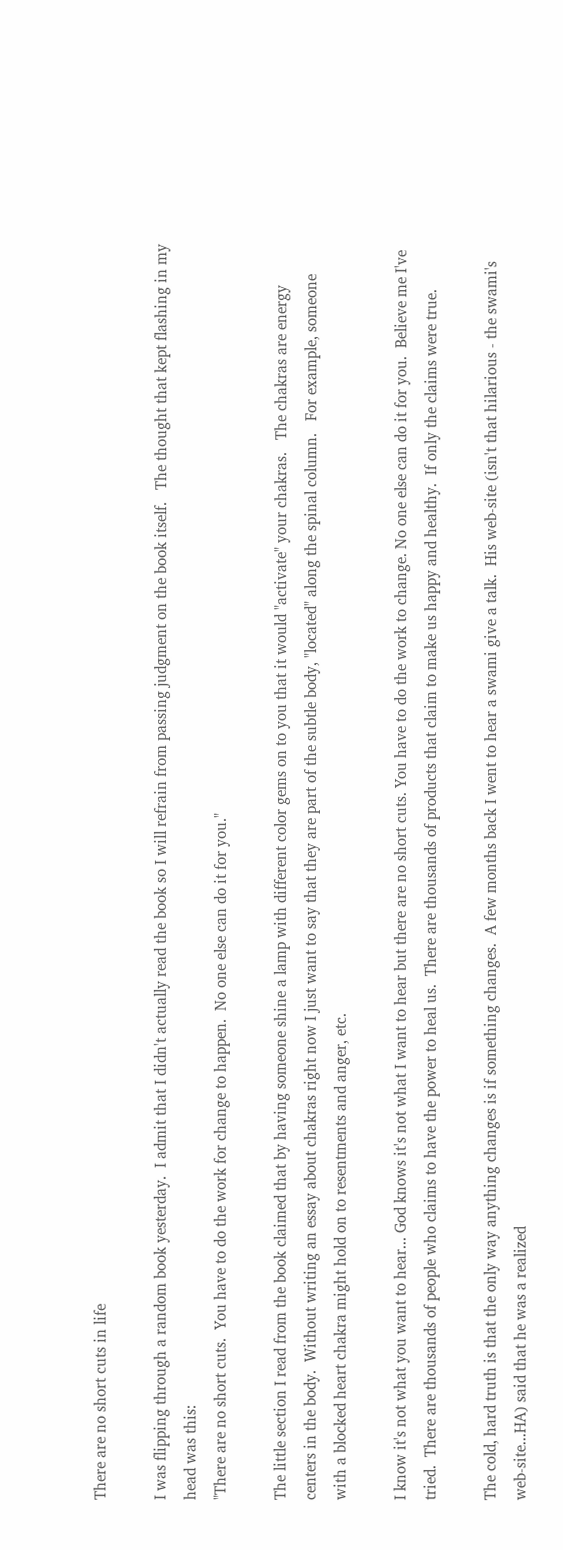There are no short cuts in life

I was flipping through a random book yesterday.  I admit that I didn't actually read the book so I will refrain from passing judgment on the book itself.   The thought that kept flashing in my head was this:
"There are no short cuts.  You have to do the work for change to happen.  No one else can do it for you."

The little section I read from the book claimed that by having someone shine a lamp with different color gems on to you that it would "activate" your chakras.   The chakras are energy centers in the body.  Without writing an essay about chakras right now I just want to say that they are part of the subtle body, "located" along the spinal column.   For example, someone with a blocked heart chakra might hold on to resentments and anger, etc.

I know it's not what you want to hear... God knows it's not what I want to hear but there are no short cuts. You have to do the work to change. No one else can do it for you.  Believe me I've tried.  There are thousands of people who claims to have the power to heal us.  There are thousands of products that claim to make us happy and healthy.  If only the claims were true.

The cold, hard truth is that the only way anything changes is if something changes.  A few months back I went to hear a swami give a talk.  His web-site (isn't that hilarious - the swami's web-site...HA) said that he was a realized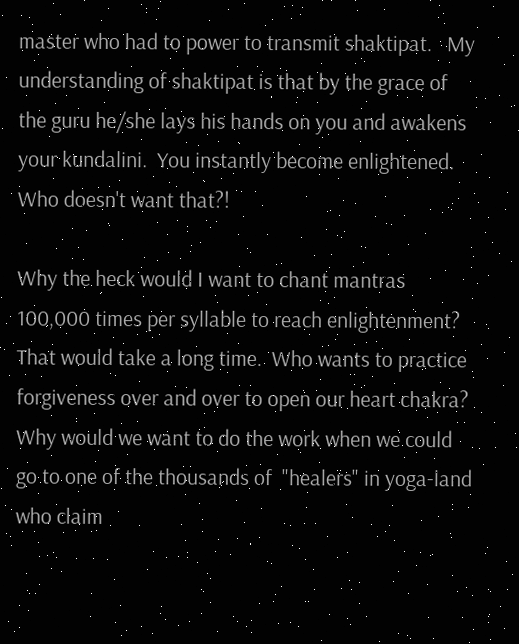master who had to power to transmit shaktipat.   My understanding of shaktipat is that by the grace of the guru he/she lays his hands on you and awakens your kundalini.  You instantly become enlightened.   Who doesn't want that?!

Why the heck would I want to chant mantras 100,000 times per syllable to reach enlightenment?  That would take a long time.  Who wants to practice forgiveness over and over to open our heart chakra?
Why would we want to do the work when we could go to one of the thousands of  "healers" in yoga-land who claim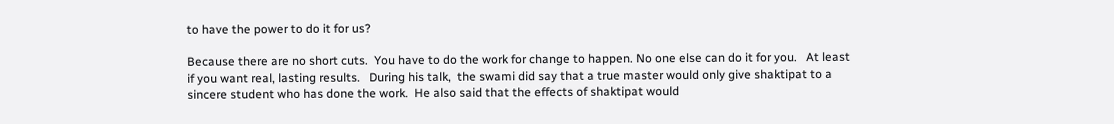to have the power to do it for us?

Because there are no short cuts.  You have to do the work for change to happen. No one else can do it for you.   At least if you want real, lasting results.   During his talk,  the swami did say that a true master would only give shaktipat to a sincere student who has done the work.  He also said that the effects of shaktipat would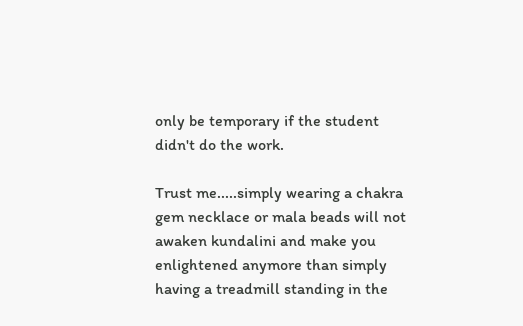only be temporary if the student didn't do the work.

Trust me.....simply wearing a chakra gem necklace or mala beads will not awaken kundalini and make you enlightened anymore than simply having a treadmill standing in the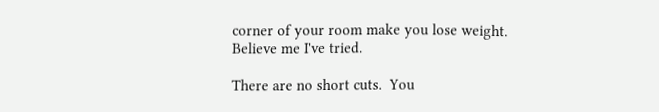corner of your room make you lose weight.   Believe me I've tried.

There are no short cuts.  You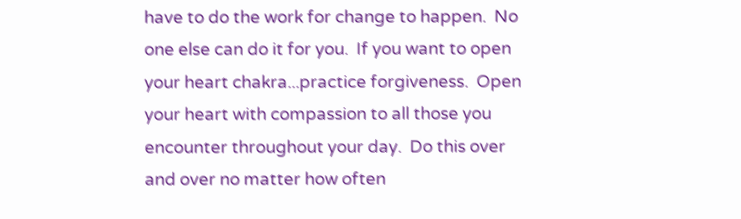have to do the work for change to happen.  No one else can do it for you.  If you want to open your heart chakra...practice forgiveness.  Open your heart with compassion to all those you encounter throughout your day.  Do this over and over no matter how often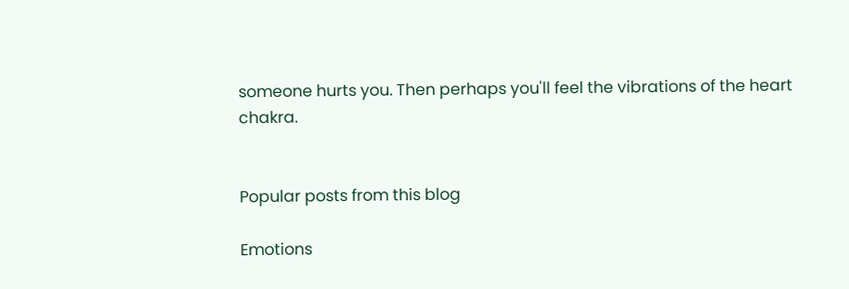someone hurts you. Then perhaps you'll feel the vibrations of the heart chakra.


Popular posts from this blog

Emotions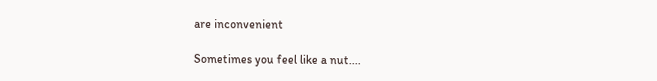are inconvenient

Sometimes you feel like a nut....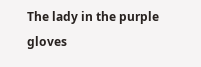The lady in the purple gloves